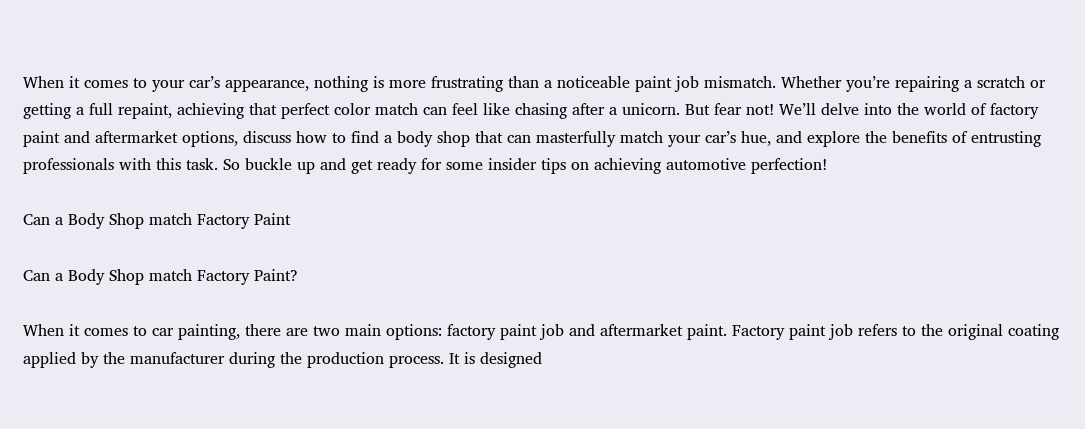When it comes to your car’s appearance, nothing is more frustrating than a noticeable paint job mismatch. Whether you’re repairing a scratch or getting a full repaint, achieving that perfect color match can feel like chasing after a unicorn. But fear not! We’ll delve into the world of factory paint and aftermarket options, discuss how to find a body shop that can masterfully match your car’s hue, and explore the benefits of entrusting professionals with this task. So buckle up and get ready for some insider tips on achieving automotive perfection!

Can a Body Shop match Factory Paint

Can a Body Shop match Factory Paint?

When it comes to car painting, there are two main options: factory paint job and aftermarket paint. Factory paint job refers to the original coating applied by the manufacturer during the production process. It is designed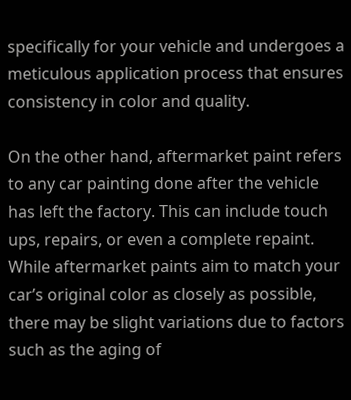specifically for your vehicle and undergoes a meticulous application process that ensures consistency in color and quality.

On the other hand, aftermarket paint refers to any car painting done after the vehicle has left the factory. This can include touch ups, repairs, or even a complete repaint. While aftermarket paints aim to match your car’s original color as closely as possible, there may be slight variations due to factors such as the aging of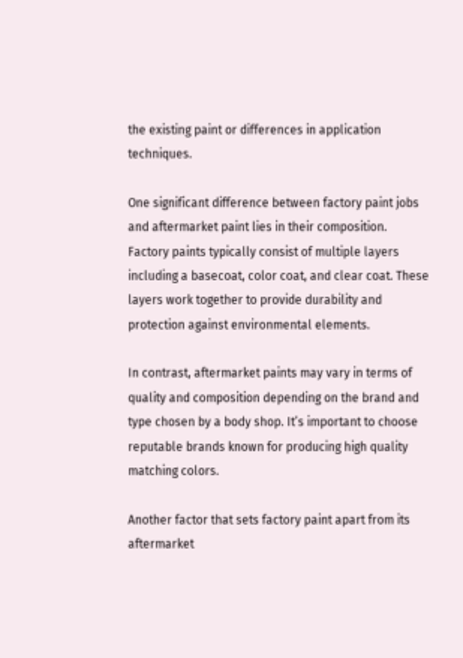the existing paint or differences in application techniques.

One significant difference between factory paint jobs and aftermarket paint lies in their composition. Factory paints typically consist of multiple layers including a basecoat, color coat, and clear coat. These layers work together to provide durability and protection against environmental elements.

In contrast, aftermarket paints may vary in terms of quality and composition depending on the brand and type chosen by a body shop. It’s important to choose reputable brands known for producing high quality matching colors.

Another factor that sets factory paint apart from its aftermarket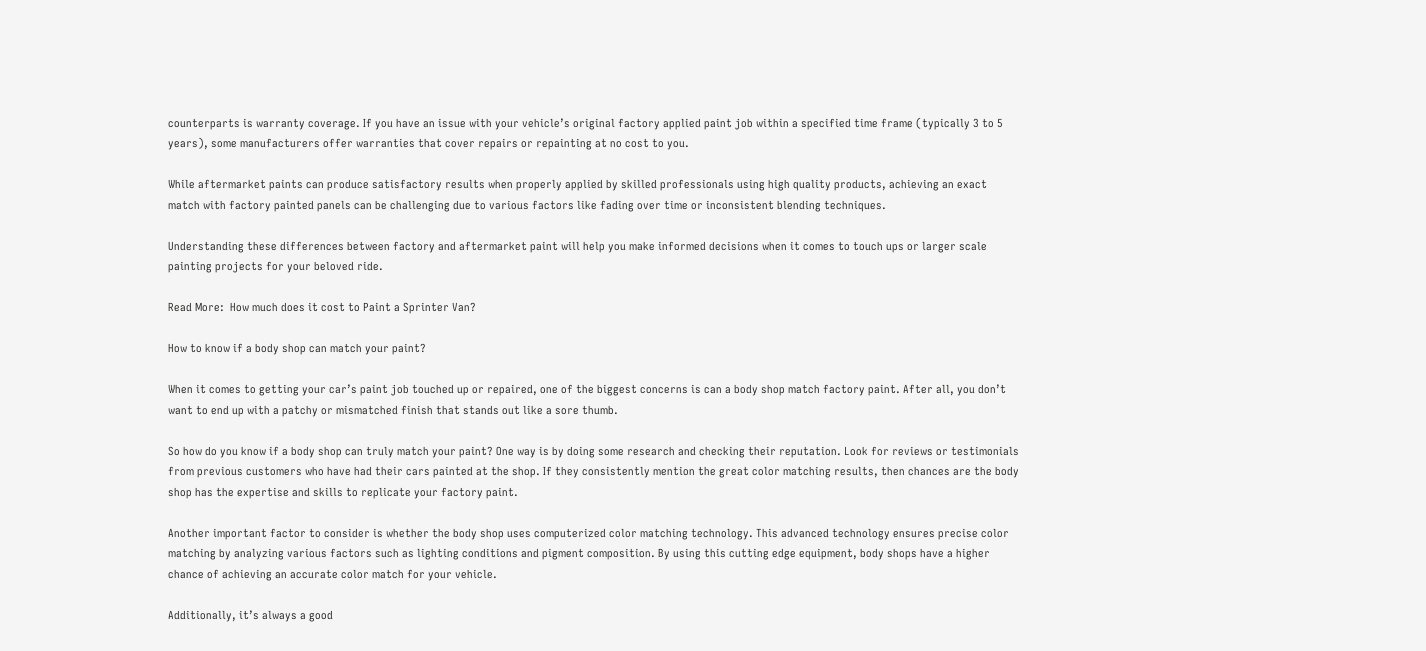counterparts is warranty coverage. If you have an issue with your vehicle’s original factory applied paint job within a specified time frame (typically 3 to 5 years), some manufacturers offer warranties that cover repairs or repainting at no cost to you.

While aftermarket paints can produce satisfactory results when properly applied by skilled professionals using high quality products, achieving an exact match with factory painted panels can be challenging due to various factors like fading over time or inconsistent blending techniques.

Understanding these differences between factory and aftermarket paint will help you make informed decisions when it comes to touch ups or larger scale painting projects for your beloved ride.

Read More:  How much does it cost to Paint a Sprinter Van?

How to know if a body shop can match your paint?

When it comes to getting your car’s paint job touched up or repaired, one of the biggest concerns is can a body shop match factory paint. After all, you don’t want to end up with a patchy or mismatched finish that stands out like a sore thumb.

So how do you know if a body shop can truly match your paint? One way is by doing some research and checking their reputation. Look for reviews or testimonials from previous customers who have had their cars painted at the shop. If they consistently mention the great color matching results, then chances are the body shop has the expertise and skills to replicate your factory paint.

Another important factor to consider is whether the body shop uses computerized color matching technology. This advanced technology ensures precise color matching by analyzing various factors such as lighting conditions and pigment composition. By using this cutting edge equipment, body shops have a higher chance of achieving an accurate color match for your vehicle.

Additionally, it’s always a good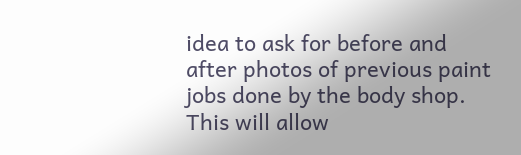idea to ask for before and after photos of previous paint jobs done by the body shop. This will allow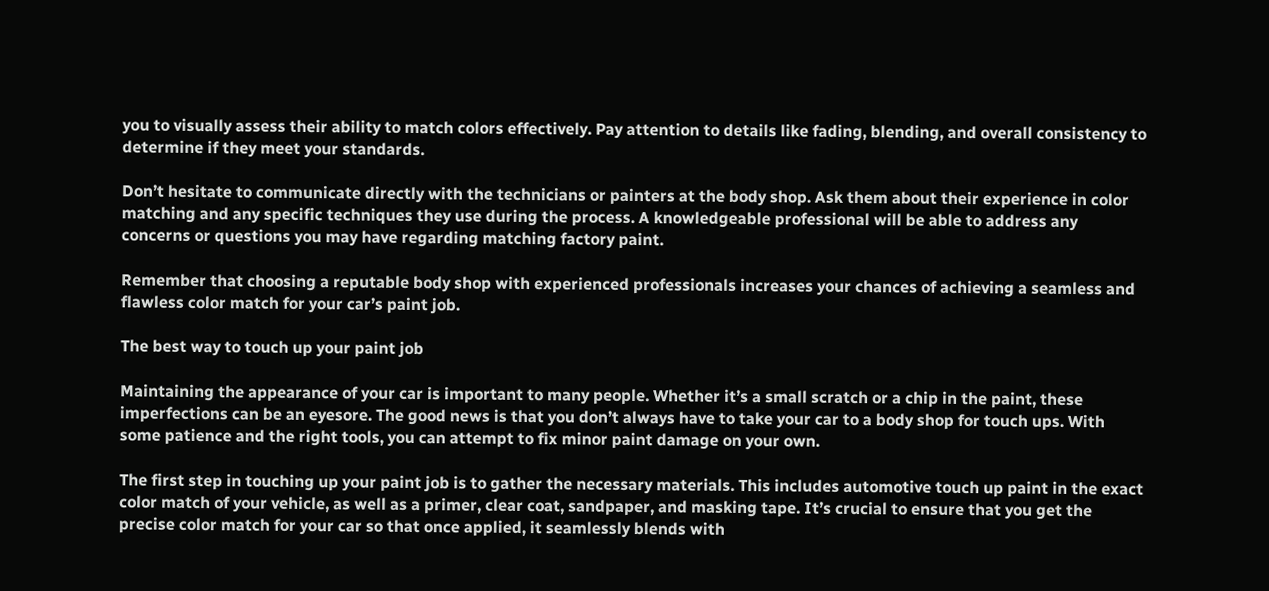you to visually assess their ability to match colors effectively. Pay attention to details like fading, blending, and overall consistency to determine if they meet your standards.

Don’t hesitate to communicate directly with the technicians or painters at the body shop. Ask them about their experience in color matching and any specific techniques they use during the process. A knowledgeable professional will be able to address any concerns or questions you may have regarding matching factory paint.

Remember that choosing a reputable body shop with experienced professionals increases your chances of achieving a seamless and flawless color match for your car’s paint job.

The best way to touch up your paint job

Maintaining the appearance of your car is important to many people. Whether it’s a small scratch or a chip in the paint, these imperfections can be an eyesore. The good news is that you don’t always have to take your car to a body shop for touch ups. With some patience and the right tools, you can attempt to fix minor paint damage on your own.

The first step in touching up your paint job is to gather the necessary materials. This includes automotive touch up paint in the exact color match of your vehicle, as well as a primer, clear coat, sandpaper, and masking tape. It’s crucial to ensure that you get the precise color match for your car so that once applied, it seamlessly blends with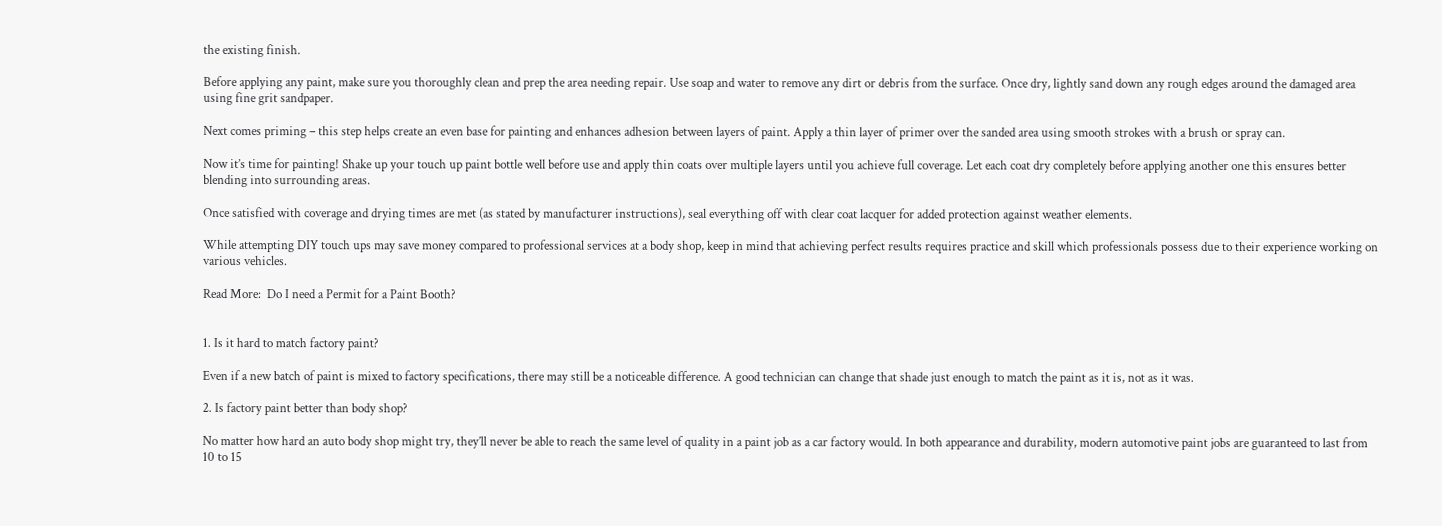the existing finish.

Before applying any paint, make sure you thoroughly clean and prep the area needing repair. Use soap and water to remove any dirt or debris from the surface. Once dry, lightly sand down any rough edges around the damaged area using fine grit sandpaper.

Next comes priming – this step helps create an even base for painting and enhances adhesion between layers of paint. Apply a thin layer of primer over the sanded area using smooth strokes with a brush or spray can.

Now it’s time for painting! Shake up your touch up paint bottle well before use and apply thin coats over multiple layers until you achieve full coverage. Let each coat dry completely before applying another one this ensures better blending into surrounding areas.

Once satisfied with coverage and drying times are met (as stated by manufacturer instructions), seal everything off with clear coat lacquer for added protection against weather elements.

While attempting DIY touch ups may save money compared to professional services at a body shop, keep in mind that achieving perfect results requires practice and skill which professionals possess due to their experience working on various vehicles.

Read More:  Do I need a Permit for a Paint Booth?


1. Is it hard to match factory paint?

Even if a new batch of paint is mixed to factory specifications, there may still be a noticeable difference. A good technician can change that shade just enough to match the paint as it is, not as it was.

2. Is factory paint better than body shop?

No matter how hard an auto body shop might try, they’ll never be able to reach the same level of quality in a paint job as a car factory would. In both appearance and durability, modern automotive paint jobs are guaranteed to last from 10 to 15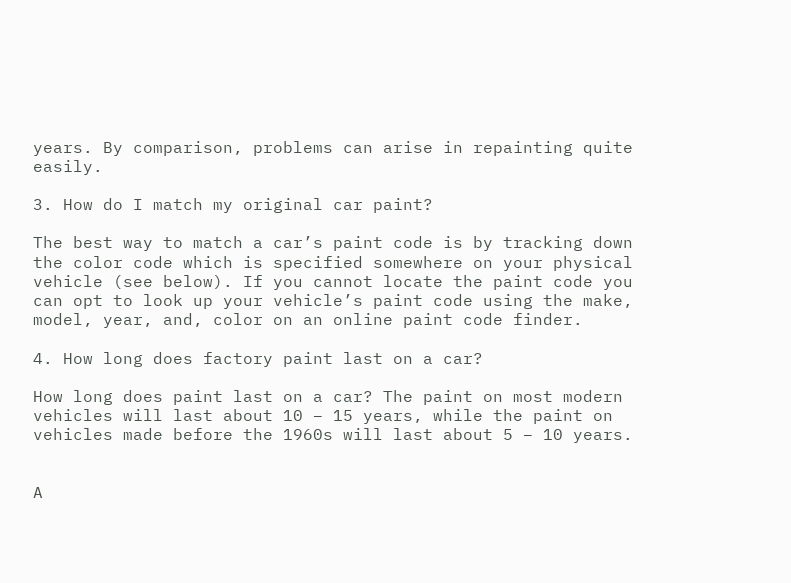years. By comparison, problems can arise in repainting quite easily.

3. How do I match my original car paint?

The best way to match a car’s paint code is by tracking down the color code which is specified somewhere on your physical vehicle (see below). If you cannot locate the paint code you can opt to look up your vehicle’s paint code using the make, model, year, and, color on an online paint code finder.

4. How long does factory paint last on a car?

How long does paint last on a car? The paint on most modern vehicles will last about 10 – 15 years, while the paint on vehicles made before the 1960s will last about 5 – 10 years.


A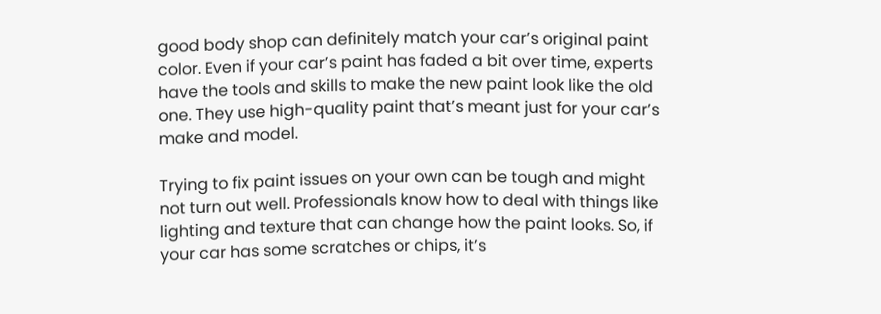good body shop can definitely match your car’s original paint color. Even if your car’s paint has faded a bit over time, experts have the tools and skills to make the new paint look like the old one. They use high-quality paint that’s meant just for your car’s make and model.

Trying to fix paint issues on your own can be tough and might not turn out well. Professionals know how to deal with things like lighting and texture that can change how the paint looks. So, if your car has some scratches or chips, it’s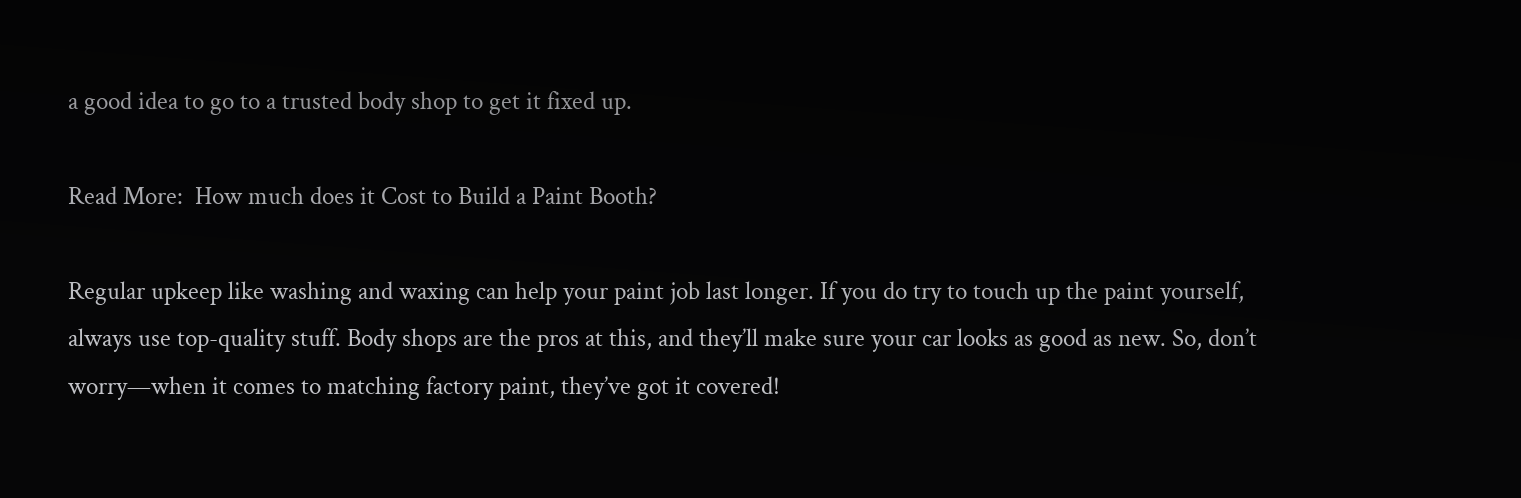a good idea to go to a trusted body shop to get it fixed up.

Read More:  How much does it Cost to Build a Paint Booth?

Regular upkeep like washing and waxing can help your paint job last longer. If you do try to touch up the paint yourself, always use top-quality stuff. Body shops are the pros at this, and they’ll make sure your car looks as good as new. So, don’t worry—when it comes to matching factory paint, they’ve got it covered!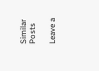Similar Posts

Leave a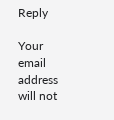Reply

Your email address will not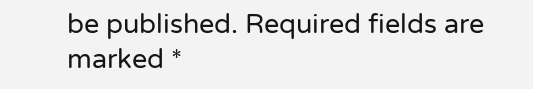be published. Required fields are marked *